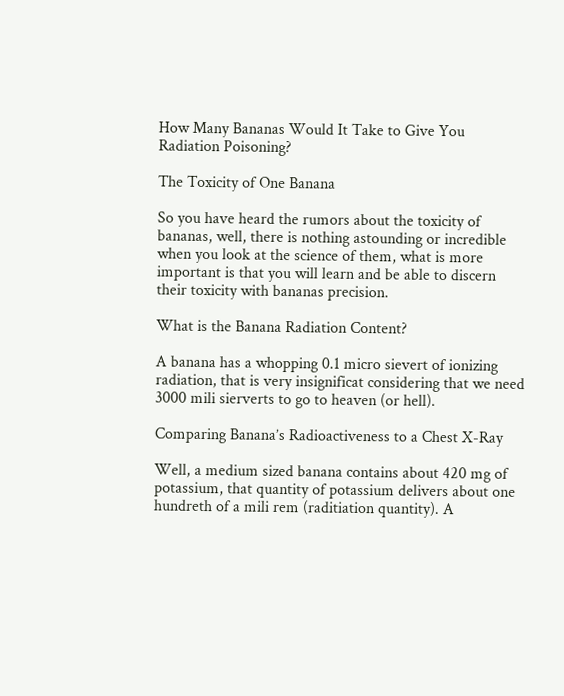How Many Bananas Would It Take to Give You Radiation Poisoning?

The Toxicity of One Banana

So you have heard the rumors about the toxicity of bananas, well, there is nothing astounding or incredible when you look at the science of them, what is more important is that you will learn and be able to discern their toxicity with bananas precision.

What is the Banana Radiation Content?

A banana has a whopping 0.1 micro sievert of ionizing radiation, that is very insignificat considering that we need 3000 mili sierverts to go to heaven (or hell).

Comparing Banana’s Radioactiveness to a Chest X-Ray

Well, a medium sized banana contains about 420 mg of potassium, that quantity of potassium delivers about one hundreth of a mili rem (raditiation quantity). A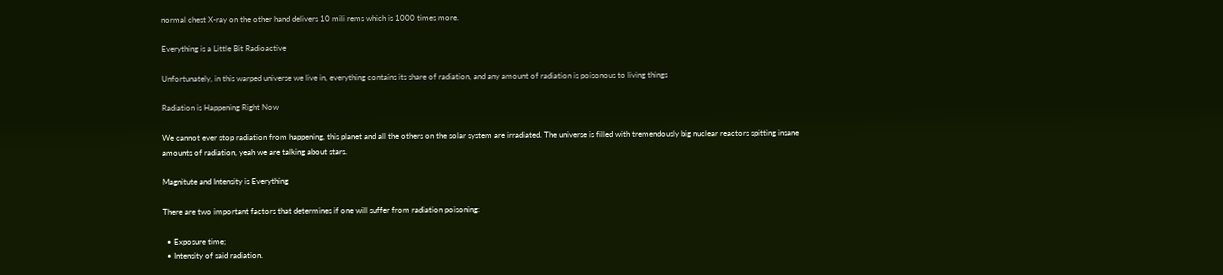normal chest X-ray on the other hand delivers 10 mili rems which is 1000 times more.

Everything is a Little Bit Radioactive

Unfortunately, in this warped universe we live in, everything contains its share of radiation, and any amount of radiation is poisonous to living things

Radiation is Happening Right Now

We cannot ever stop radiation from happening, this planet and all the others on the solar system are irradiated. The universe is filled with tremendously big nuclear reactors spitting insane amounts of radiation, yeah we are talking about stars.

Magnitute and Intensity is Everything

There are two important factors that determines if one will suffer from radiation poisoning:

  • Exposure time;
  • Intensity of said radiation.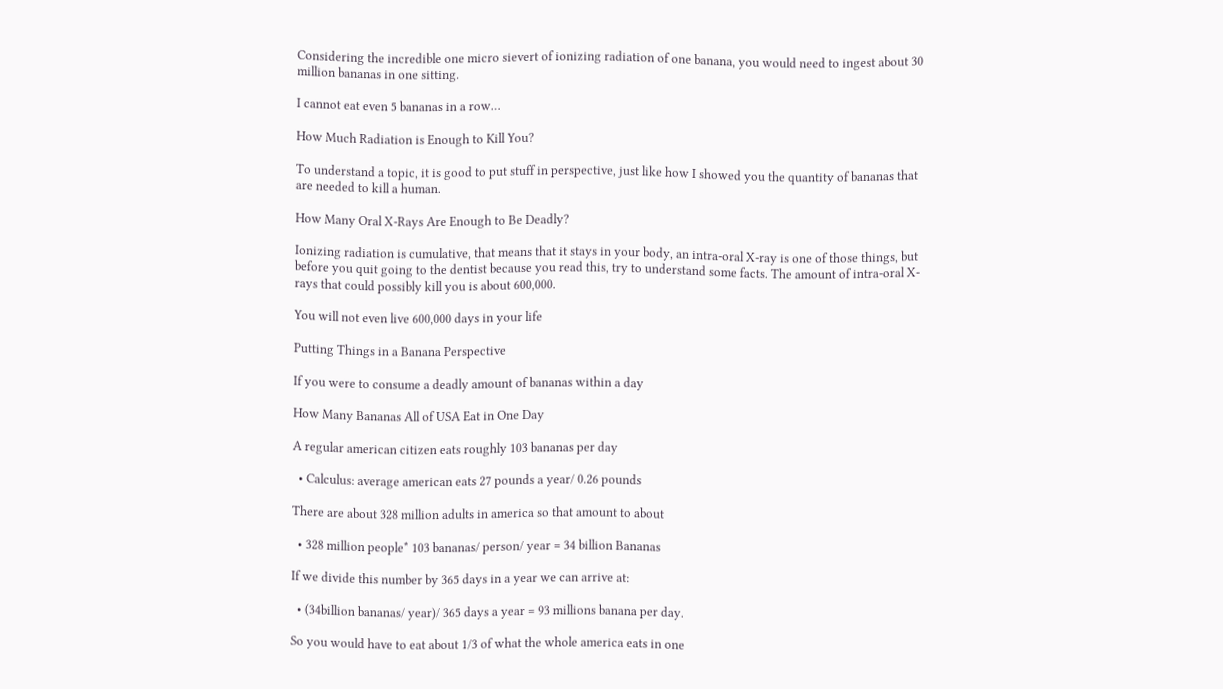Considering the incredible one micro sievert of ionizing radiation of one banana, you would need to ingest about 30 million bananas in one sitting.

I cannot eat even 5 bananas in a row…

How Much Radiation is Enough to Kill You?

To understand a topic, it is good to put stuff in perspective, just like how I showed you the quantity of bananas that are needed to kill a human.

How Many Oral X-Rays Are Enough to Be Deadly?

Ionizing radiation is cumulative, that means that it stays in your body, an intra-oral X-ray is one of those things, but before you quit going to the dentist because you read this, try to understand some facts. The amount of intra-oral X-rays that could possibly kill you is about 600,000.

You will not even live 600,000 days in your life

Putting Things in a Banana Perspective

If you were to consume a deadly amount of bananas within a day

How Many Bananas All of USA Eat in One Day

A regular american citizen eats roughly 103 bananas per day

  • Calculus: average american eats 27 pounds a year/ 0.26 pounds

There are about 328 million adults in america so that amount to about

  • 328 million people* 103 bananas/ person/ year = 34 billion Bananas

If we divide this number by 365 days in a year we can arrive at:

  • (34billion bananas/ year)/ 365 days a year = 93 millions banana per day.

So you would have to eat about 1/3 of what the whole america eats in one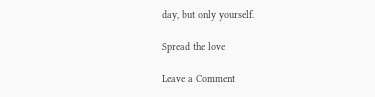day, but only yourself.

Spread the love

Leave a Comment